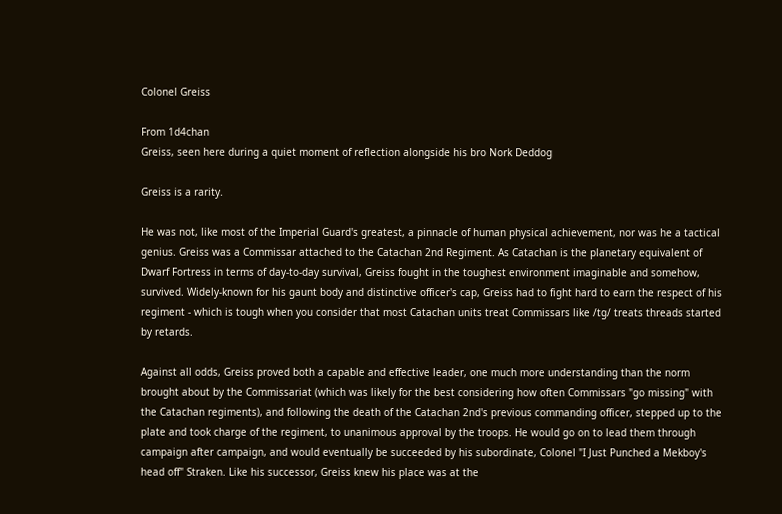Colonel Greiss

From 1d4chan
Greiss, seen here during a quiet moment of reflection alongside his bro Nork Deddog

Greiss is a rarity.

He was not, like most of the Imperial Guard's greatest, a pinnacle of human physical achievement, nor was he a tactical genius. Greiss was a Commissar attached to the Catachan 2nd Regiment. As Catachan is the planetary equivalent of Dwarf Fortress in terms of day-to-day survival, Greiss fought in the toughest environment imaginable and somehow, survived. Widely-known for his gaunt body and distinctive officer's cap, Greiss had to fight hard to earn the respect of his regiment - which is tough when you consider that most Catachan units treat Commissars like /tg/ treats threads started by retards.

Against all odds, Greiss proved both a capable and effective leader, one much more understanding than the norm brought about by the Commissariat (which was likely for the best considering how often Commissars "go missing" with the Catachan regiments), and following the death of the Catachan 2nd's previous commanding officer, stepped up to the plate and took charge of the regiment, to unanimous approval by the troops. He would go on to lead them through campaign after campaign, and would eventually be succeeded by his subordinate, Colonel "I Just Punched a Mekboy's head off" Straken. Like his successor, Greiss knew his place was at the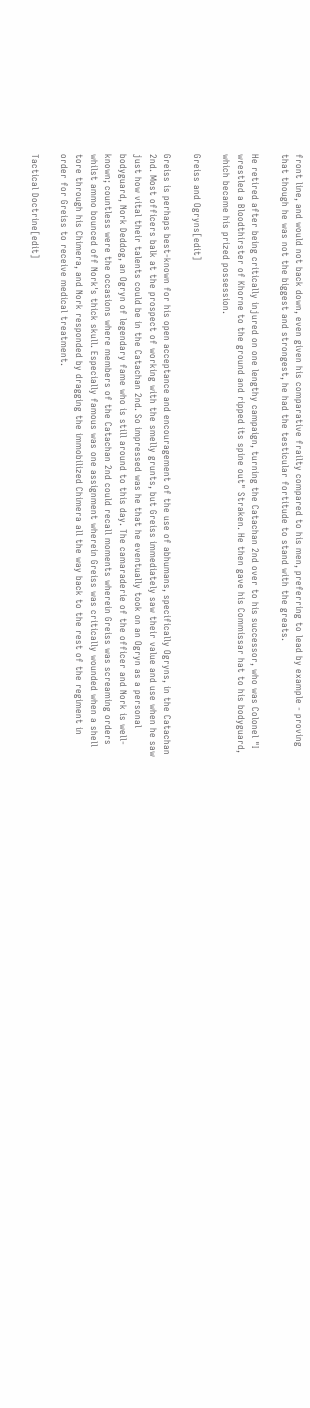front line, and would not back down, even given his comparative frailty compared to his men, preferring to lead by example - proving that though he was not the biggest and strongest, he had the testicular fortitude to stand with the greats.

He retired after being critically injured on one lengthy campaign, turning the Catachan 2nd over to his successor, who was Colonel "I wrestled a Bloodthirster of Khorne to the ground and ripped its spine out" Straken. He then gave his Commissar hat to his bodyguard, which became his prized possession.

Greiss and Ogryns[edit]

Greiss is perhaps best-known for his open acceptance and encouragement of the use of abhumans, specifically Ogryns, in the Catachan 2nd. Most officers balk at the prospect of working with the smelly grunts, but Greiss immediately saw their value and use when he saw just how vital their talents could be in the Catachan 2nd. So impressed was he that he eventually took on an Ogryn as a personal bodyguard, Nork Deddog, an Ogryn of legendary fame who is still around to this day. The camaraderie of the officer and Nork is well-known; countless were the occasions where members of the Catachan 2nd could recall moments wherein Greiss was screaming orders whilst ammo bounced off Nork's thick skull. Especially famous was one assignment wherein Greiss was critically wounded when a shell tore through his Chimera, and Nork responded by dragging the immobilized Chimera all the way back to the rest of the regiment in order for Greiss to receive medical treatment.

Tactical Doctrine[edit]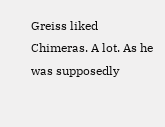Greiss liked Chimeras. A lot. As he was supposedly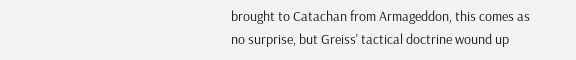brought to Catachan from Armageddon, this comes as no surprise, but Greiss' tactical doctrine wound up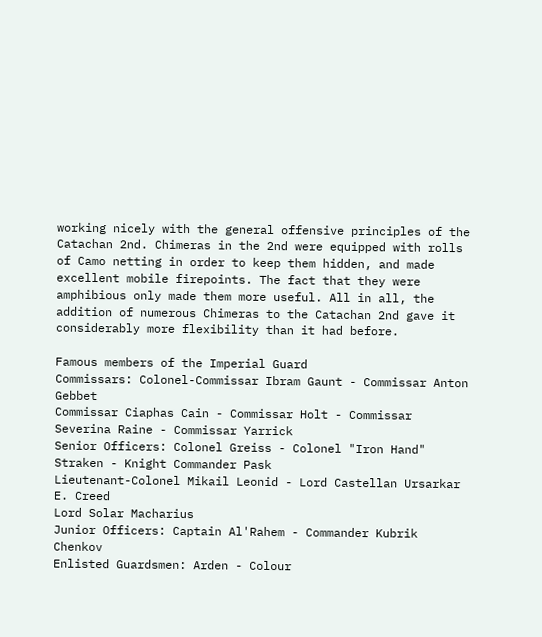working nicely with the general offensive principles of the Catachan 2nd. Chimeras in the 2nd were equipped with rolls of Camo netting in order to keep them hidden, and made excellent mobile firepoints. The fact that they were amphibious only made them more useful. All in all, the addition of numerous Chimeras to the Catachan 2nd gave it considerably more flexibility than it had before.

Famous members of the Imperial Guard
Commissars: Colonel-Commissar Ibram Gaunt - Commissar Anton Gebbet
Commissar Ciaphas Cain - Commissar Holt - Commissar Severina Raine - Commissar Yarrick
Senior Officers: Colonel Greiss - Colonel "Iron Hand" Straken - Knight Commander Pask
Lieutenant-Colonel Mikail Leonid - Lord Castellan Ursarkar E. Creed
Lord Solar Macharius
Junior Officers: Captain Al'Rahem - Commander Kubrik Chenkov
Enlisted Guardsmen: Arden - Colour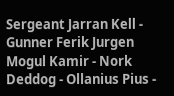Sergeant Jarran Kell - Gunner Ferik Jurgen
Mogul Kamir - Nork Deddog - Ollanius Pius -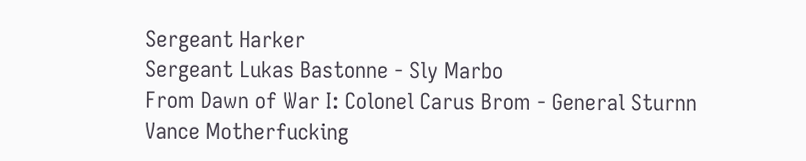Sergeant Harker
Sergeant Lukas Bastonne - Sly Marbo
From Dawn of War I: Colonel Carus Brom - General Sturnn
Vance Motherfucking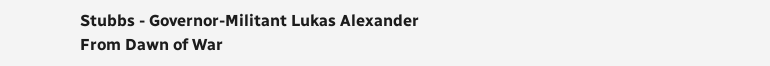Stubbs - Governor-Militant Lukas Alexander
From Dawn of War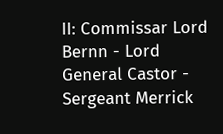II: Commissar Lord Bernn - Lord General Castor - Sergeant Merrick